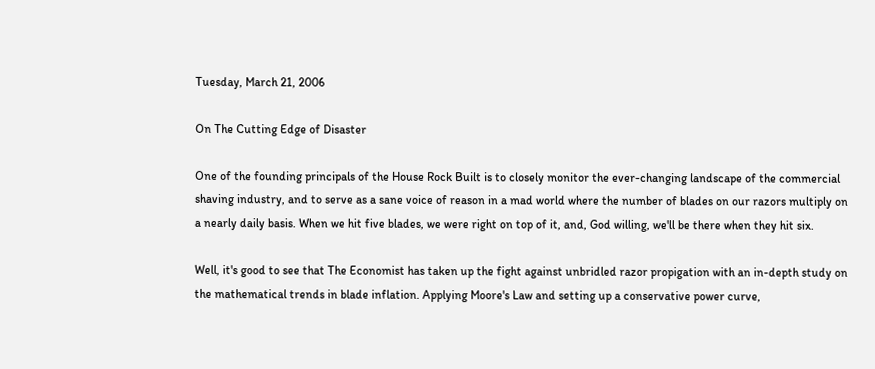Tuesday, March 21, 2006

On The Cutting Edge of Disaster

One of the founding principals of the House Rock Built is to closely monitor the ever-changing landscape of the commercial shaving industry, and to serve as a sane voice of reason in a mad world where the number of blades on our razors multiply on a nearly daily basis. When we hit five blades, we were right on top of it, and, God willing, we'll be there when they hit six.

Well, it's good to see that The Economist has taken up the fight against unbridled razor propigation with an in-depth study on the mathematical trends in blade inflation. Applying Moore's Law and setting up a conservative power curve,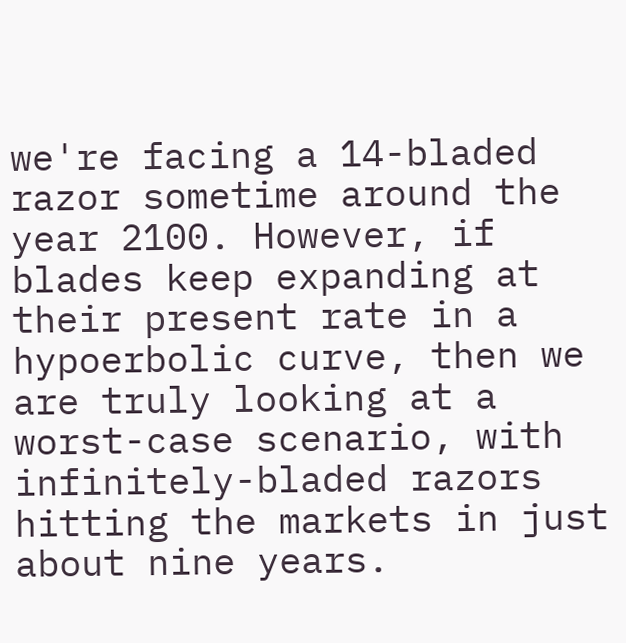we're facing a 14-bladed razor sometime around the year 2100. However, if blades keep expanding at their present rate in a hypoerbolic curve, then we are truly looking at a worst-case scenario, with infinitely-bladed razors hitting the markets in just about nine years.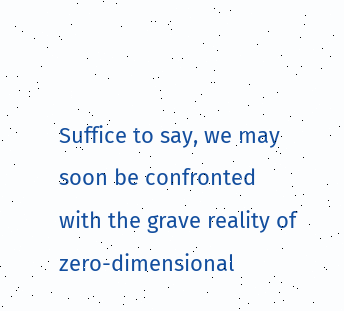Suffice to say, we may soon be confronted with the grave reality of zero-dimensional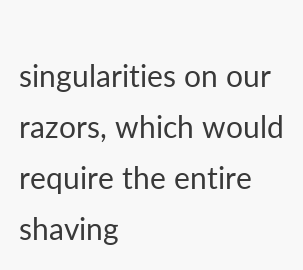singularities on our razors, which would require the entire shaving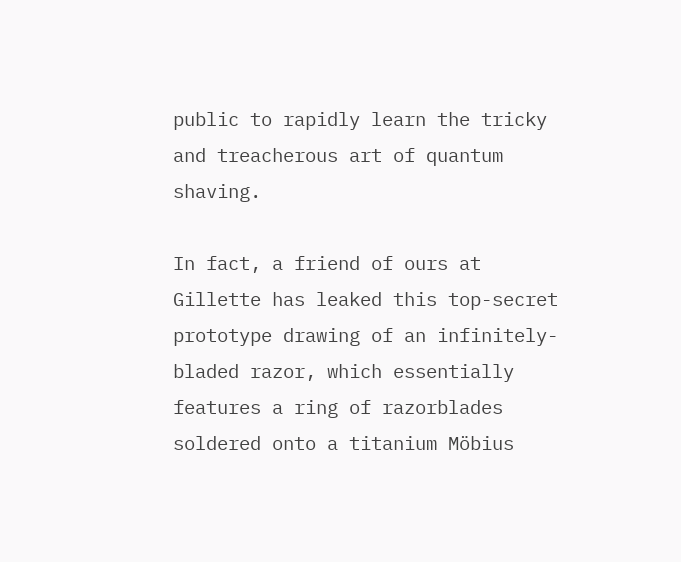public to rapidly learn the tricky and treacherous art of quantum shaving.

In fact, a friend of ours at Gillette has leaked this top-secret prototype drawing of an infinitely-bladed razor, which essentially features a ring of razorblades soldered onto a titanium Möbius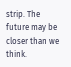strip. The future may be closer than we think.